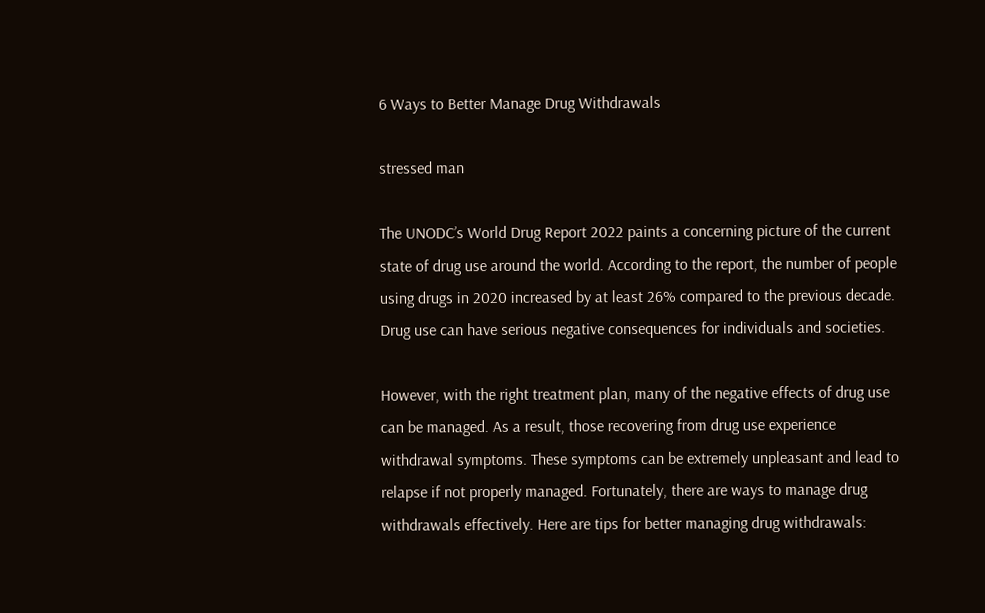6 Ways to Better Manage Drug Withdrawals

stressed man

The UNODC’s World Drug Report 2022 paints a concerning picture of the current state of drug use around the world. According to the report, the number of people using drugs in 2020 increased by at least 26% compared to the previous decade. Drug use can have serious negative consequences for individuals and societies.

However, with the right treatment plan, many of the negative effects of drug use can be managed. As a result, those recovering from drug use experience withdrawal symptoms. These symptoms can be extremely unpleasant and lead to relapse if not properly managed. Fortunately, there are ways to manage drug withdrawals effectively. Here are tips for better managing drug withdrawals: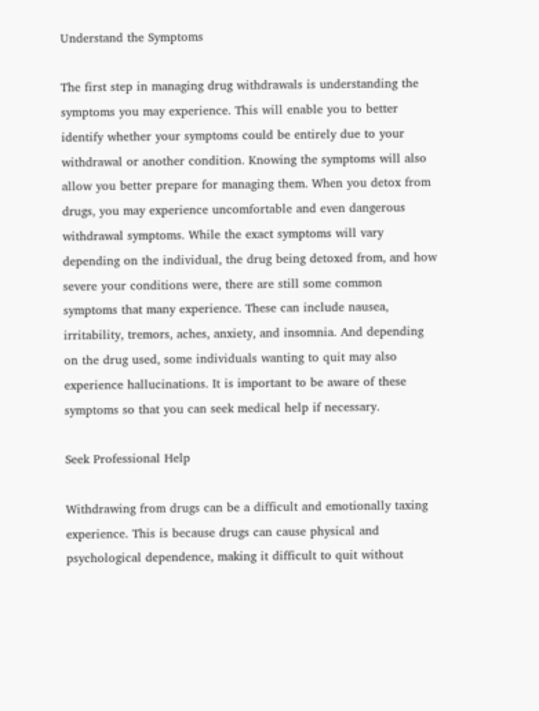Understand the Symptoms

The first step in managing drug withdrawals is understanding the symptoms you may experience. This will enable you to better identify whether your symptoms could be entirely due to your withdrawal or another condition. Knowing the symptoms will also allow you better prepare for managing them. When you detox from drugs, you may experience uncomfortable and even dangerous withdrawal symptoms. While the exact symptoms will vary depending on the individual, the drug being detoxed from, and how severe your conditions were, there are still some common symptoms that many experience. These can include nausea, irritability, tremors, aches, anxiety, and insomnia. And depending on the drug used, some individuals wanting to quit may also experience hallucinations. It is important to be aware of these symptoms so that you can seek medical help if necessary.

Seek Professional Help

Withdrawing from drugs can be a difficult and emotionally taxing experience. This is because drugs can cause physical and psychological dependence, making it difficult to quit without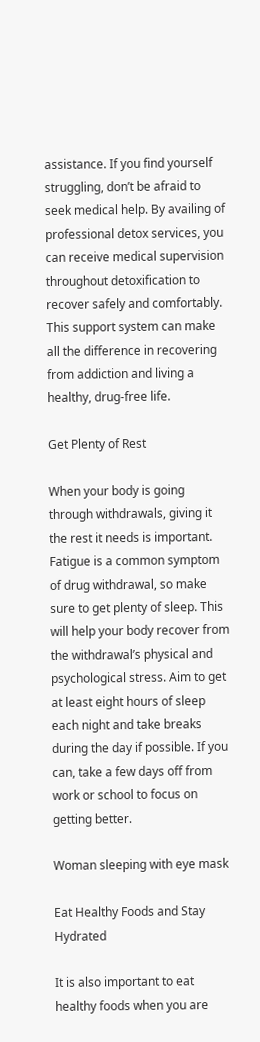assistance. If you find yourself struggling, don’t be afraid to seek medical help. By availing of professional detox services, you can receive medical supervision throughout detoxification to recover safely and comfortably. This support system can make all the difference in recovering from addiction and living a healthy, drug-free life.

Get Plenty of Rest

When your body is going through withdrawals, giving it the rest it needs is important. Fatigue is a common symptom of drug withdrawal, so make sure to get plenty of sleep. This will help your body recover from the withdrawal’s physical and psychological stress. Aim to get at least eight hours of sleep each night and take breaks during the day if possible. If you can, take a few days off from work or school to focus on getting better.

Woman sleeping with eye mask

Eat Healthy Foods and Stay Hydrated

It is also important to eat healthy foods when you are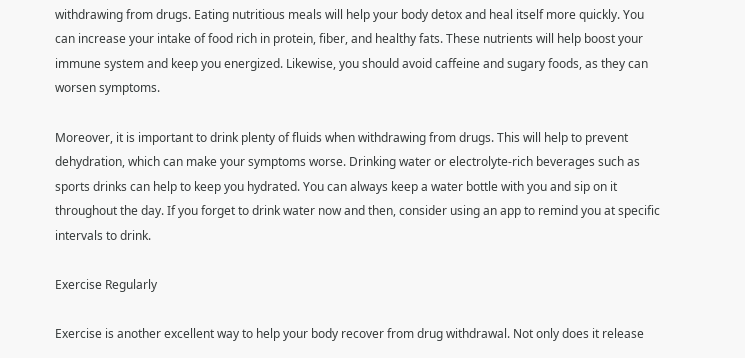withdrawing from drugs. Eating nutritious meals will help your body detox and heal itself more quickly. You can increase your intake of food rich in protein, fiber, and healthy fats. These nutrients will help boost your immune system and keep you energized. Likewise, you should avoid caffeine and sugary foods, as they can worsen symptoms.

Moreover, it is important to drink plenty of fluids when withdrawing from drugs. This will help to prevent dehydration, which can make your symptoms worse. Drinking water or electrolyte-rich beverages such as sports drinks can help to keep you hydrated. You can always keep a water bottle with you and sip on it throughout the day. If you forget to drink water now and then, consider using an app to remind you at specific intervals to drink.

Exercise Regularly

Exercise is another excellent way to help your body recover from drug withdrawal. Not only does it release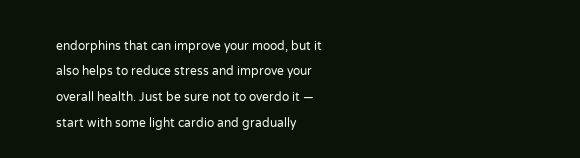endorphins that can improve your mood, but it also helps to reduce stress and improve your overall health. Just be sure not to overdo it — start with some light cardio and gradually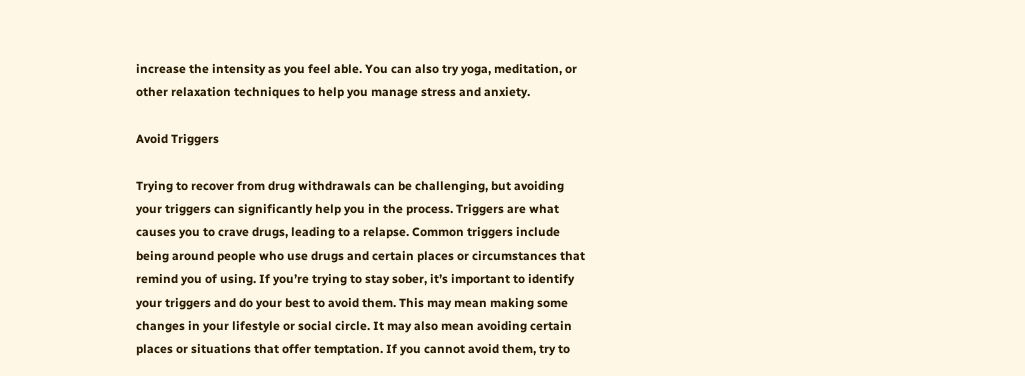increase the intensity as you feel able. You can also try yoga, meditation, or other relaxation techniques to help you manage stress and anxiety.

Avoid Triggers

Trying to recover from drug withdrawals can be challenging, but avoiding your triggers can significantly help you in the process. Triggers are what causes you to crave drugs, leading to a relapse. Common triggers include being around people who use drugs and certain places or circumstances that remind you of using. If you’re trying to stay sober, it’s important to identify your triggers and do your best to avoid them. This may mean making some changes in your lifestyle or social circle. It may also mean avoiding certain places or situations that offer temptation. If you cannot avoid them, try to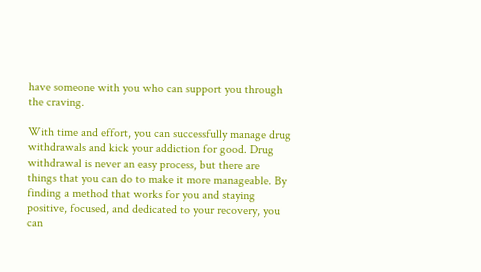have someone with you who can support you through the craving.

With time and effort, you can successfully manage drug withdrawals and kick your addiction for good. Drug withdrawal is never an easy process, but there are things that you can do to make it more manageable. By finding a method that works for you and staying positive, focused, and dedicated to your recovery, you can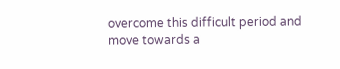overcome this difficult period and move towards a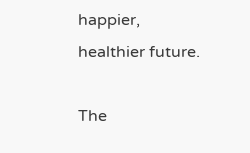happier, healthier future.

The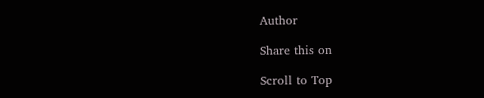Author

Share this on

Scroll to Top